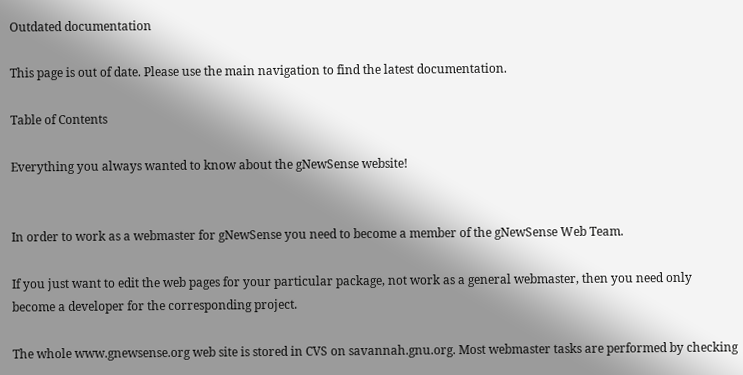Outdated documentation

This page is out of date. Please use the main navigation to find the latest documentation.

Table of Contents

Everything you always wanted to know about the gNewSense website!


In order to work as a webmaster for gNewSense you need to become a member of the gNewSense Web Team.

If you just want to edit the web pages for your particular package, not work as a general webmaster, then you need only become a developer for the corresponding project.

The whole www.gnewsense.org web site is stored in CVS on savannah.gnu.org. Most webmaster tasks are performed by checking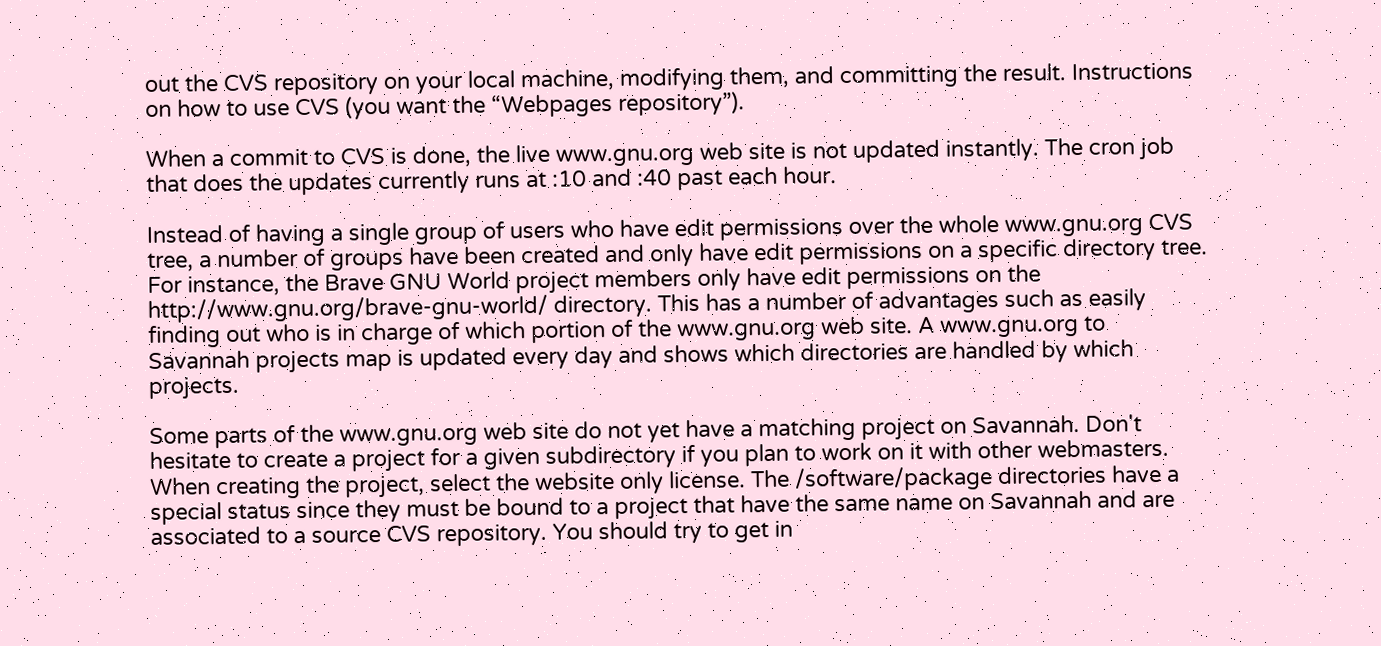out the CVS repository on your local machine, modifying them, and committing the result. Instructions on how to use CVS (you want the “Webpages repository”).

When a commit to CVS is done, the live www.gnu.org web site is not updated instantly. The cron job that does the updates currently runs at :10 and :40 past each hour.

Instead of having a single group of users who have edit permissions over the whole www.gnu.org CVS tree, a number of groups have been created and only have edit permissions on a specific directory tree. For instance, the Brave GNU World project members only have edit permissions on the http://www.gnu.org/brave-gnu-world/ directory. This has a number of advantages such as easily finding out who is in charge of which portion of the www.gnu.org web site. A www.gnu.org to Savannah projects map is updated every day and shows which directories are handled by which projects.

Some parts of the www.gnu.org web site do not yet have a matching project on Savannah. Don't hesitate to create a project for a given subdirectory if you plan to work on it with other webmasters. When creating the project, select the website only license. The /software/package directories have a special status since they must be bound to a project that have the same name on Savannah and are associated to a source CVS repository. You should try to get in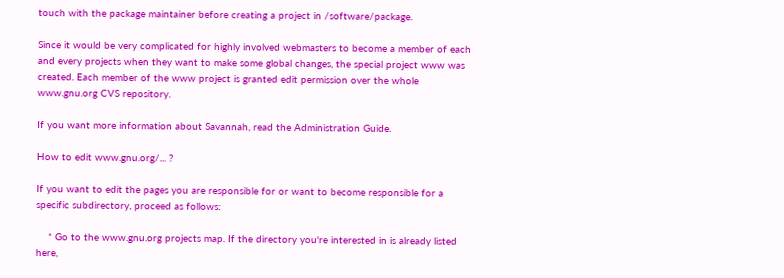touch with the package maintainer before creating a project in /software/package.

Since it would be very complicated for highly involved webmasters to become a member of each and every projects when they want to make some global changes, the special project www was created. Each member of the www project is granted edit permission over the whole www.gnu.org CVS repository.

If you want more information about Savannah, read the Administration Guide.

How to edit www.gnu.org/... ?

If you want to edit the pages you are responsible for or want to become responsible for a specific subdirectory, proceed as follows:

    * Go to the www.gnu.org projects map. If the directory you're interested in is already listed here,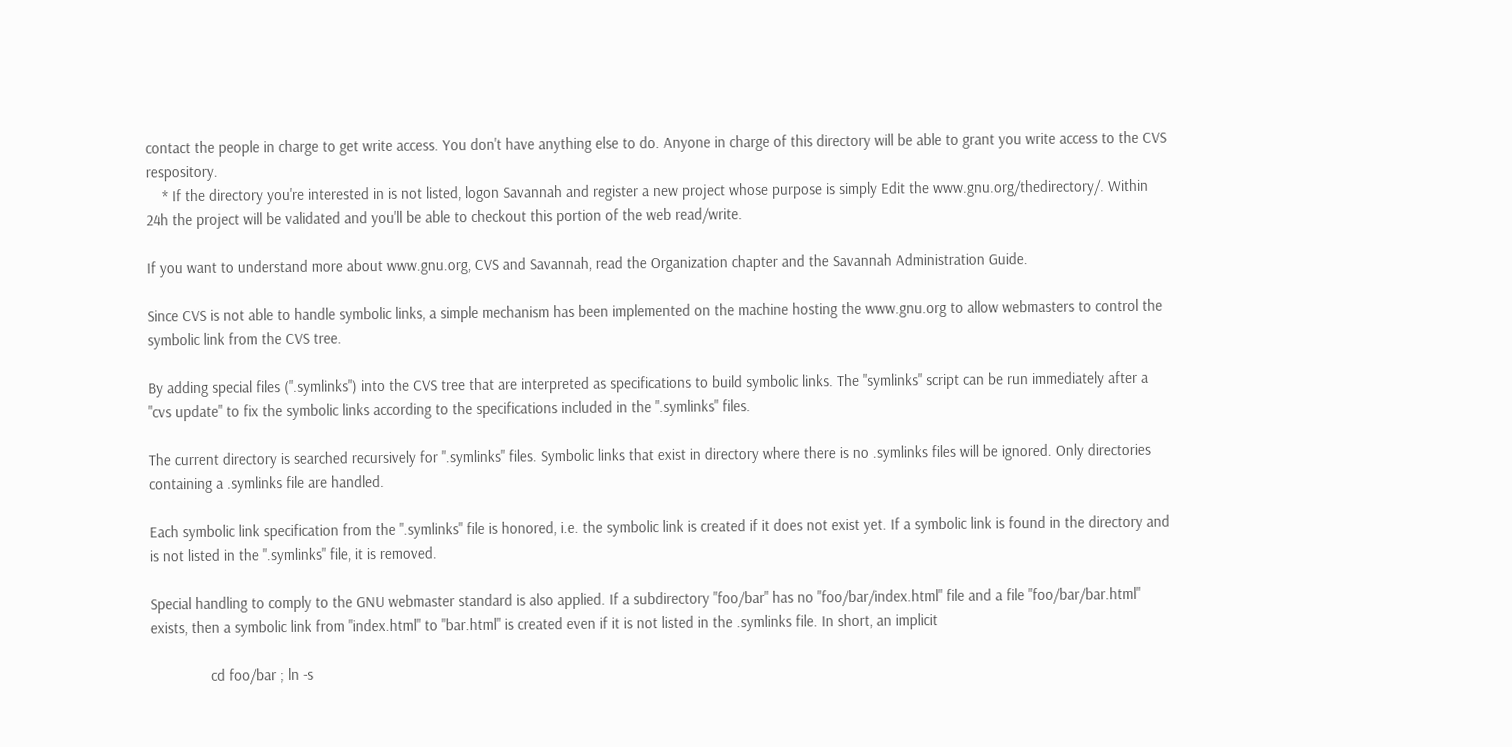contact the people in charge to get write access. You don't have anything else to do. Anyone in charge of this directory will be able to grant you write access to the CVS respository.
    * If the directory you're interested in is not listed, logon Savannah and register a new project whose purpose is simply Edit the www.gnu.org/thedirectory/. Within 24h the project will be validated and you'll be able to checkout this portion of the web read/write.

If you want to understand more about www.gnu.org, CVS and Savannah, read the Organization chapter and the Savannah Administration Guide.

Since CVS is not able to handle symbolic links, a simple mechanism has been implemented on the machine hosting the www.gnu.org to allow webmasters to control the symbolic link from the CVS tree.

By adding special files (".symlinks") into the CVS tree that are interpreted as specifications to build symbolic links. The "symlinks" script can be run immediately after a "cvs update" to fix the symbolic links according to the specifications included in the ".symlinks" files.

The current directory is searched recursively for ".symlinks" files. Symbolic links that exist in directory where there is no .symlinks files will be ignored. Only directories containing a .symlinks file are handled.

Each symbolic link specification from the ".symlinks" file is honored, i.e. the symbolic link is created if it does not exist yet. If a symbolic link is found in the directory and is not listed in the ".symlinks" file, it is removed.

Special handling to comply to the GNU webmaster standard is also applied. If a subdirectory "foo/bar" has no "foo/bar/index.html" file and a file "foo/bar/bar.html" exists, then a symbolic link from "index.html" to "bar.html" is created even if it is not listed in the .symlinks file. In short, an implicit

               cd foo/bar ; ln -s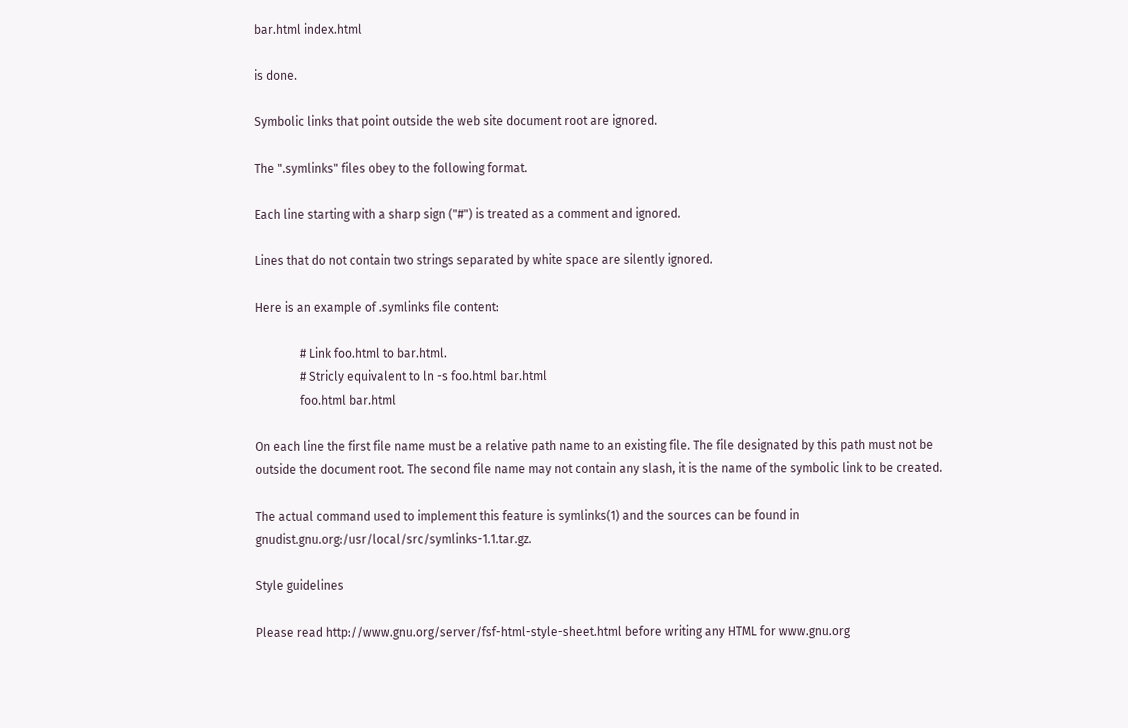bar.html index.html

is done.

Symbolic links that point outside the web site document root are ignored.

The ".symlinks" files obey to the following format.

Each line starting with a sharp sign ("#") is treated as a comment and ignored.

Lines that do not contain two strings separated by white space are silently ignored.

Here is an example of .symlinks file content:

               # Link foo.html to bar.html.
               # Stricly equivalent to ln -s foo.html bar.html
               foo.html bar.html

On each line the first file name must be a relative path name to an existing file. The file designated by this path must not be outside the document root. The second file name may not contain any slash, it is the name of the symbolic link to be created.

The actual command used to implement this feature is symlinks(1) and the sources can be found in gnudist.gnu.org:/usr/local/src/symlinks-1.1.tar.gz.

Style guidelines

Please read http://www.gnu.org/server/fsf-html-style-sheet.html before writing any HTML for www.gnu.org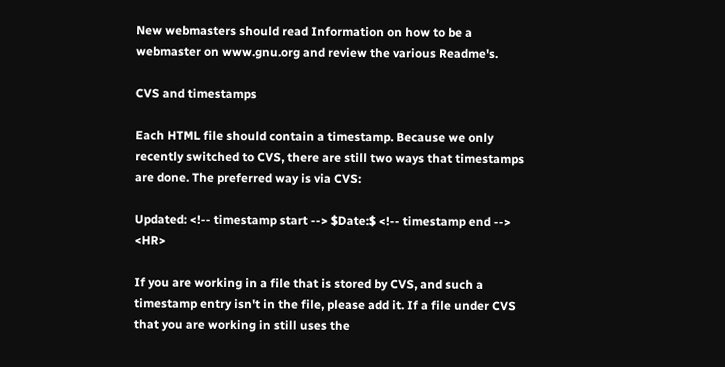New webmasters should read Information on how to be a webmaster on www.gnu.org and review the various Readme's.

CVS and timestamps

Each HTML file should contain a timestamp. Because we only recently switched to CVS, there are still two ways that timestamps are done. The preferred way is via CVS:

Updated: <!-- timestamp start --> $Date:$ <!-- timestamp end --> <HR>

If you are working in a file that is stored by CVS, and such a timestamp entry isn't in the file, please add it. If a file under CVS that you are working in still uses the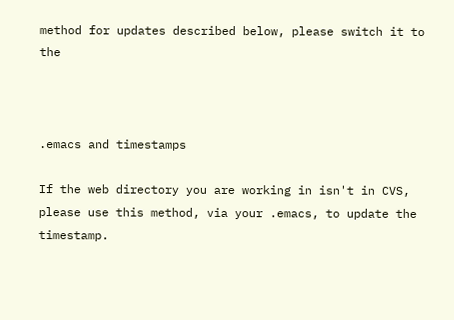method for updates described below, please switch it to the



.emacs and timestamps

If the web directory you are working in isn't in CVS, please use this method, via your .emacs, to update the timestamp.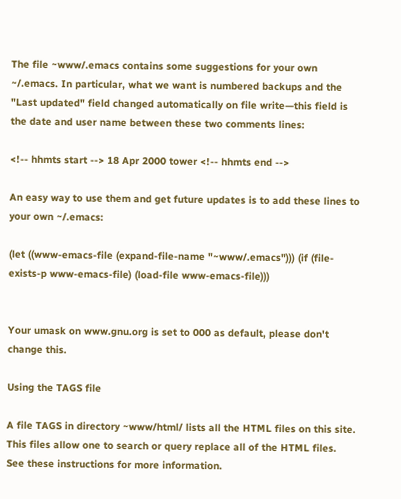The file ~www/.emacs contains some suggestions for your own ~/.emacs. In particular, what we want is numbered backups and the "Last updated" field changed automatically on file write—this field is the date and user name between these two comments lines:

<!-- hhmts start --> 18 Apr 2000 tower <!-- hhmts end -->

An easy way to use them and get future updates is to add these lines to your own ~/.emacs:

(let ((www-emacs-file (expand-file-name "~www/.emacs"))) (if (file-exists-p www-emacs-file) (load-file www-emacs-file)))


Your umask on www.gnu.org is set to 000 as default, please don't change this.

Using the TAGS file

A file TAGS in directory ~www/html/ lists all the HTML files on this site. This files allow one to search or query replace all of the HTML files. See these instructions for more information.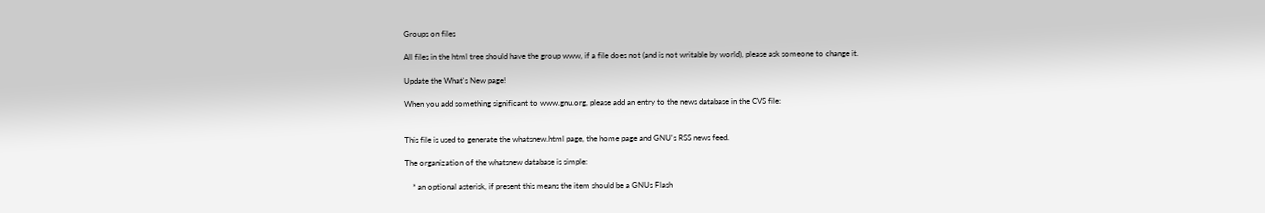Groups on files

All files in the html tree should have the group www, if a file does not (and is not writable by world), please ask someone to change it.

Update the What's New page!

When you add something significant to www.gnu.org, please add an entry to the news database in the CVS file:


This file is used to generate the whatsnew.html page, the home page and GNU's RSS news feed.

The organization of the whatsnew database is simple:

    * an optional asterisk, if present this means the item should be a GNUs Flash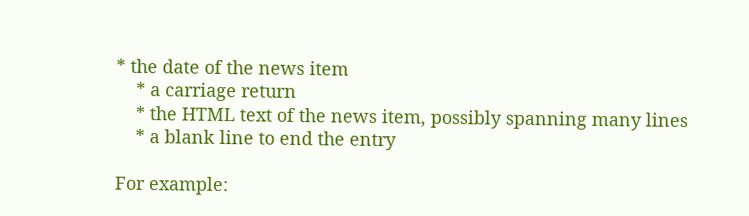* the date of the news item
    * a carriage return
    * the HTML text of the news item, possibly spanning many lines
    * a blank line to end the entry

For example: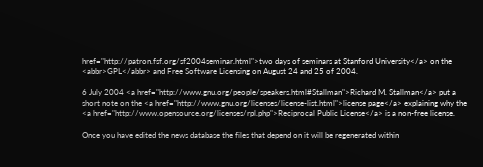href="http://patron.fsf.org/sf2004seminar.html">two days of seminars at Stanford University</a> on the <abbr>GPL</abbr> and Free Software Licensing on August 24 and 25 of 2004.

6 July 2004 <a href="http://www.gnu.org/people/speakers.html#Stallman">Richard M. Stallman</a> put a short note on the <a href="http://www.gnu.org/licenses/license-list.html">license page</a> explaining why the <a href="http://www.opensource.org/licenses/rpl.php">Reciprocal Public License</a> is a non-free license.

Once you have edited the news database the files that depend on it will be regenerated within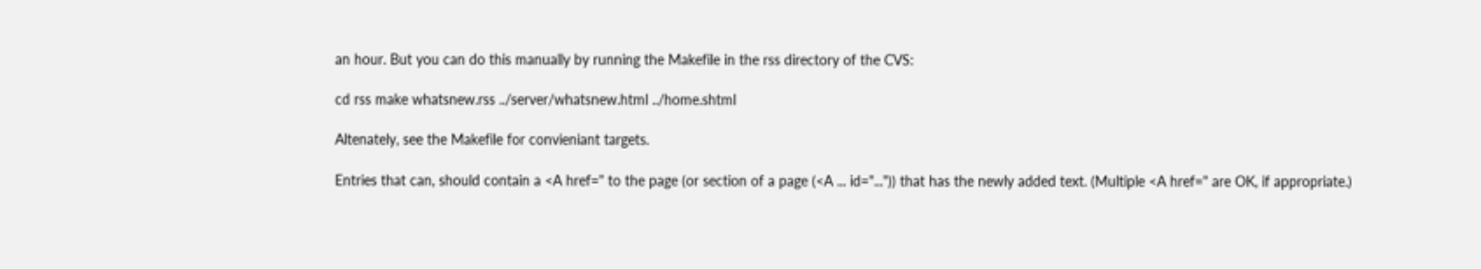an hour. But you can do this manually by running the Makefile in the rss directory of the CVS:

cd rss make whatsnew.rss ../server/whatsnew.html ../home.shtml

Altenately, see the Makefile for convieniant targets.

Entries that can, should contain a <A href=" to the page (or section of a page (<A ... id="...")) that has the newly added text. (Multiple <A href=" are OK, if appropriate.)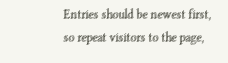Entries should be newest first, so repeat visitors to the page,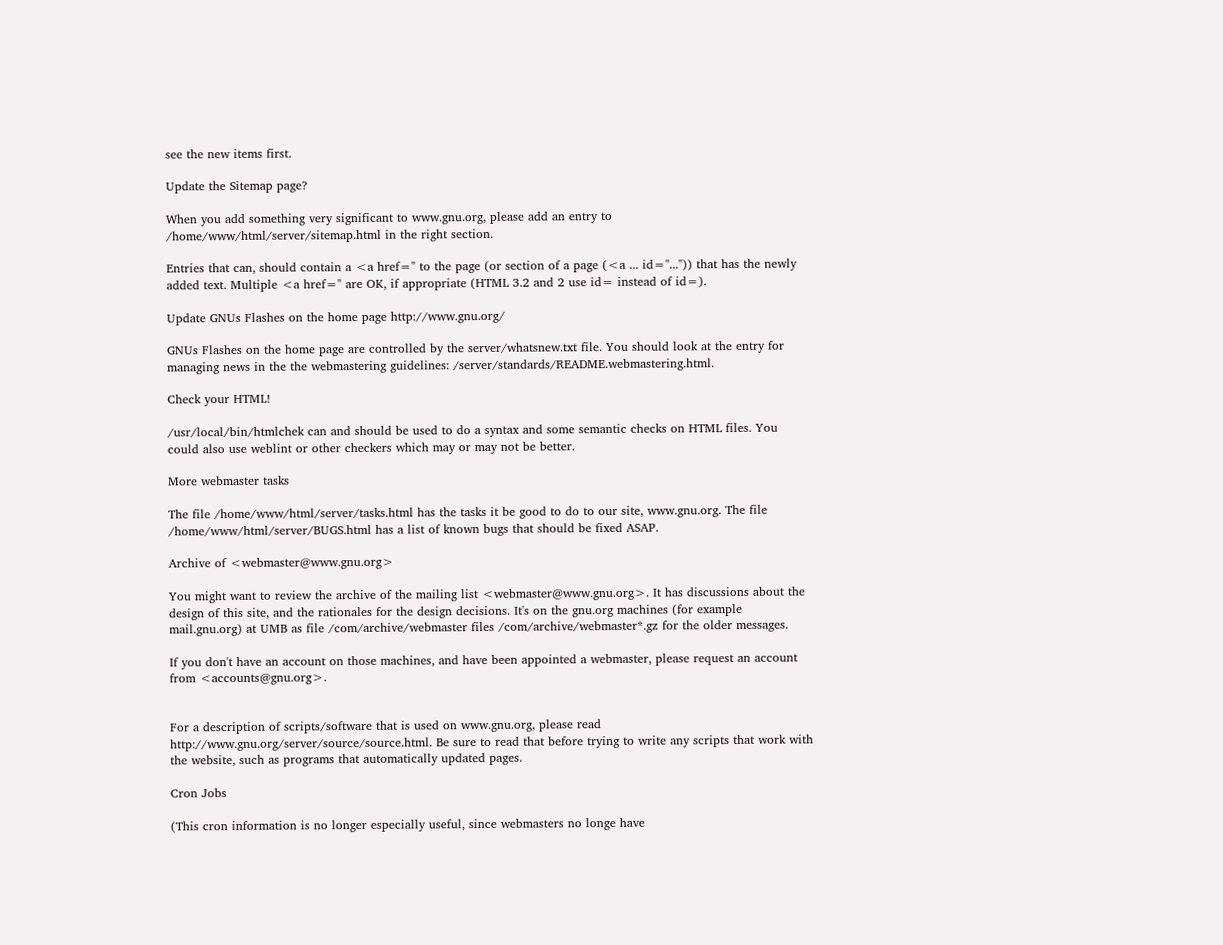see the new items first.

Update the Sitemap page?

When you add something very significant to www.gnu.org, please add an entry to /home/www/html/server/sitemap.html in the right section.

Entries that can, should contain a <a href=" to the page (or section of a page (<a ... id="...")) that has the newly added text. Multiple <a href=" are OK, if appropriate (HTML 3.2 and 2 use id= instead of id=).

Update GNUs Flashes on the home page http://www.gnu.org/

GNUs Flashes on the home page are controlled by the server/whatsnew.txt file. You should look at the entry for managing news in the the webmastering guidelines: /server/standards/README.webmastering.html.

Check your HTML!

/usr/local/bin/htmlchek can and should be used to do a syntax and some semantic checks on HTML files. You could also use weblint or other checkers which may or may not be better.

More webmaster tasks

The file /home/www/html/server/tasks.html has the tasks it be good to do to our site, www.gnu.org. The file /home/www/html/server/BUGS.html has a list of known bugs that should be fixed ASAP.

Archive of <webmaster@www.gnu.org>

You might want to review the archive of the mailing list <webmaster@www.gnu.org>. It has discussions about the design of this site, and the rationales for the design decisions. It's on the gnu.org machines (for example mail.gnu.org) at UMB as file /com/archive/webmaster files /com/archive/webmaster*.gz for the older messages.

If you don't have an account on those machines, and have been appointed a webmaster, please request an account from <accounts@gnu.org>.


For a description of scripts/software that is used on www.gnu.org, please read http://www.gnu.org/server/source/source.html. Be sure to read that before trying to write any scripts that work with the website, such as programs that automatically updated pages.

Cron Jobs

(This cron information is no longer especially useful, since webmasters no longe have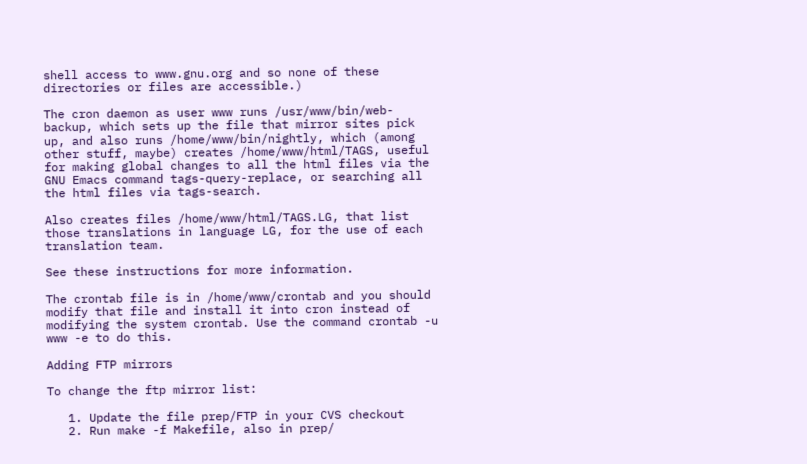shell access to www.gnu.org and so none of these directories or files are accessible.)

The cron daemon as user www runs /usr/www/bin/web-backup, which sets up the file that mirror sites pick up, and also runs /home/www/bin/nightly, which (among other stuff, maybe) creates /home/www/html/TAGS, useful for making global changes to all the html files via the GNU Emacs command tags-query-replace, or searching all the html files via tags-search.

Also creates files /home/www/html/TAGS.LG, that list those translations in language LG, for the use of each translation team.

See these instructions for more information.

The crontab file is in /home/www/crontab and you should modify that file and install it into cron instead of modifying the system crontab. Use the command crontab -u www -e to do this.

Adding FTP mirrors

To change the ftp mirror list:

   1. Update the file prep/FTP in your CVS checkout
   2. Run make -f Makefile, also in prep/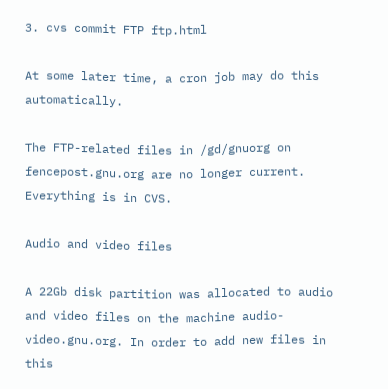3. cvs commit FTP ftp.html

At some later time, a cron job may do this automatically.

The FTP-related files in /gd/gnuorg on fencepost.gnu.org are no longer current. Everything is in CVS.

Audio and video files

A 22Gb disk partition was allocated to audio and video files on the machine audio-video.gnu.org. In order to add new files in this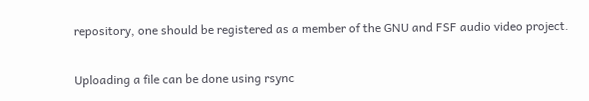repository, one should be registered as a member of the GNU and FSF audio video project.

Uploading a file can be done using rsync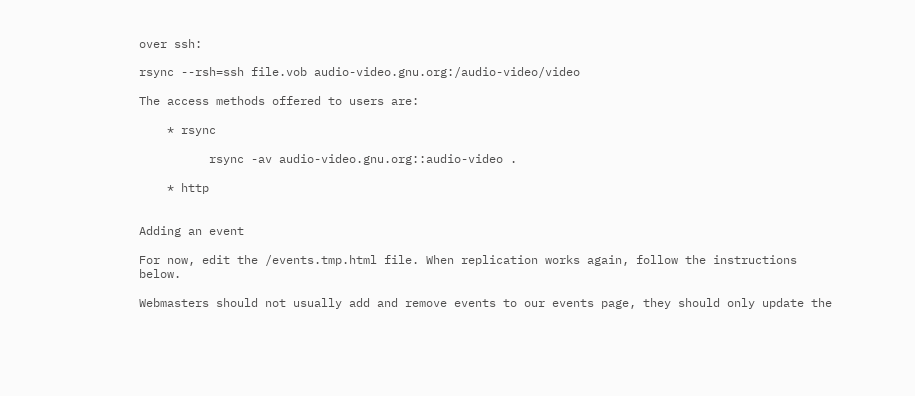over ssh:

rsync --rsh=ssh file.vob audio-video.gnu.org:/audio-video/video

The access methods offered to users are:

    * rsync

          rsync -av audio-video.gnu.org::audio-video .

    * http


Adding an event

For now, edit the /events.tmp.html file. When replication works again, follow the instructions below.

Webmasters should not usually add and remove events to our events page, they should only update the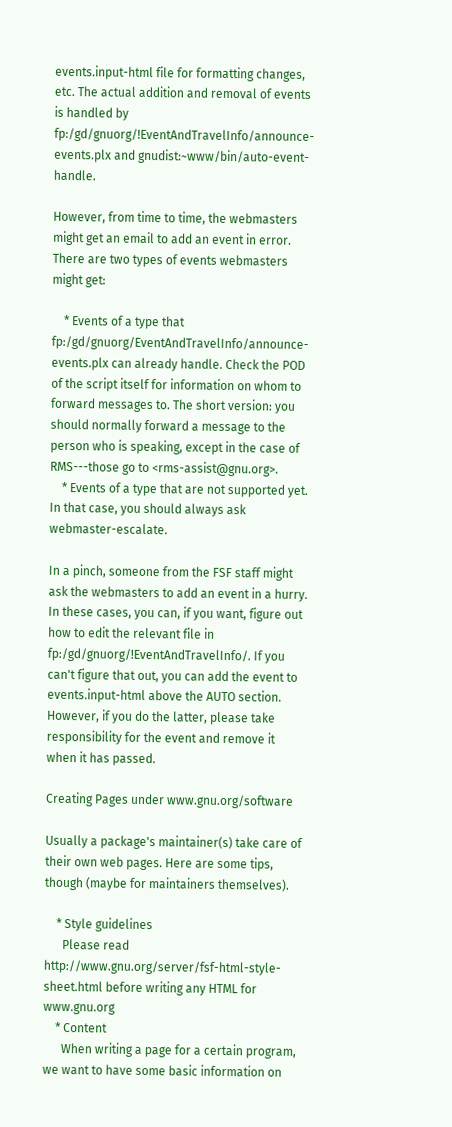events.input-html file for formatting changes, etc. The actual addition and removal of events is handled by fp:/gd/gnuorg/!EventAndTravelInfo/announce-events.plx and gnudist:~www/bin/auto-event-handle.

However, from time to time, the webmasters might get an email to add an event in error. There are two types of events webmasters might get:

    * Events of a type that fp:/gd/gnuorg/EventAndTravelInfo/announce-events.plx can already handle. Check the POD of the script itself for information on whom to forward messages to. The short version: you should normally forward a message to the person who is speaking, except in the case of RMS---those go to <rms-assist@gnu.org>.
    * Events of a type that are not supported yet. In that case, you should always ask webmaster-escalate.

In a pinch, someone from the FSF staff might ask the webmasters to add an event in a hurry. In these cases, you can, if you want, figure out how to edit the relevant file in fp:/gd/gnuorg/!EventAndTravelInfo/. If you can't figure that out, you can add the event to events.input-html above the AUTO section. However, if you do the latter, please take responsibility for the event and remove it when it has passed.

Creating Pages under www.gnu.org/software

Usually a package's maintainer(s) take care of their own web pages. Here are some tips, though (maybe for maintainers themselves).

    * Style guidelines
      Please read http://www.gnu.org/server/fsf-html-style-sheet.html before writing any HTML for www.gnu.org
    * Content
      When writing a page for a certain program, we want to have some basic information on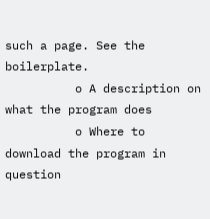such a page. See the boilerplate.
          o A description on what the program does
          o Where to download the program in question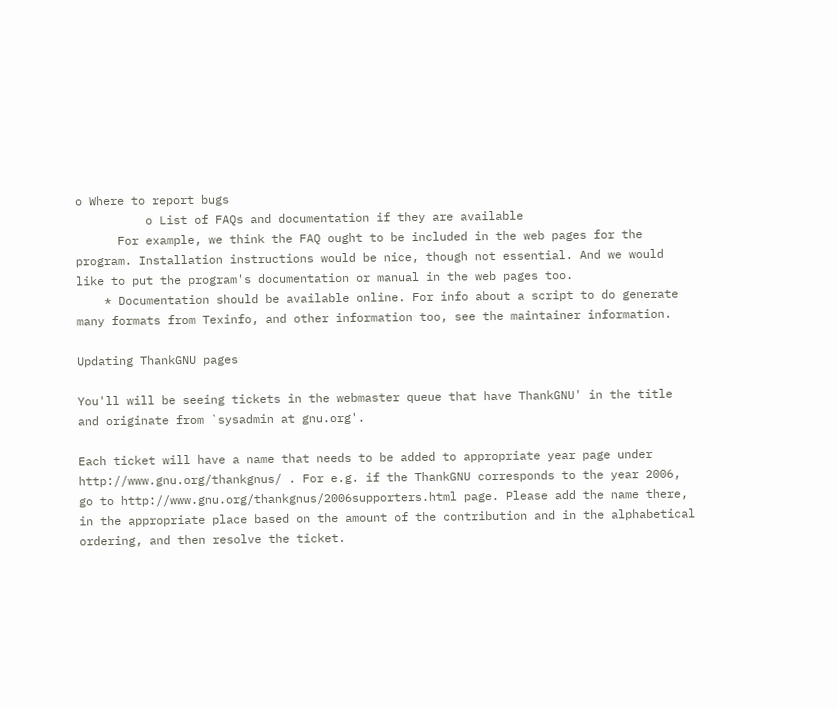o Where to report bugs
          o List of FAQs and documentation if they are available
      For example, we think the FAQ ought to be included in the web pages for the program. Installation instructions would be nice, though not essential. And we would like to put the program's documentation or manual in the web pages too.
    * Documentation should be available online. For info about a script to do generate many formats from Texinfo, and other information too, see the maintainer information.

Updating ThankGNU pages

You'll will be seeing tickets in the webmaster queue that have ThankGNU' in the title and originate from `sysadmin at gnu.org'.

Each ticket will have a name that needs to be added to appropriate year page under http://www.gnu.org/thankgnus/ . For e.g. if the ThankGNU corresponds to the year 2006, go to http://www.gnu.org/thankgnus/2006supporters.html page. Please add the name there, in the appropriate place based on the amount of the contribution and in the alphabetical ordering, and then resolve the ticket.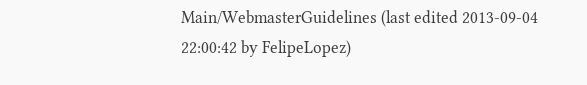Main/WebmasterGuidelines (last edited 2013-09-04 22:00:42 by FelipeLopez)